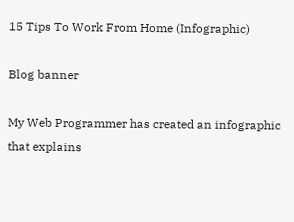15 Tips To Work From Home (Infographic)

Blog banner

My Web Programmer has created an infographic that explains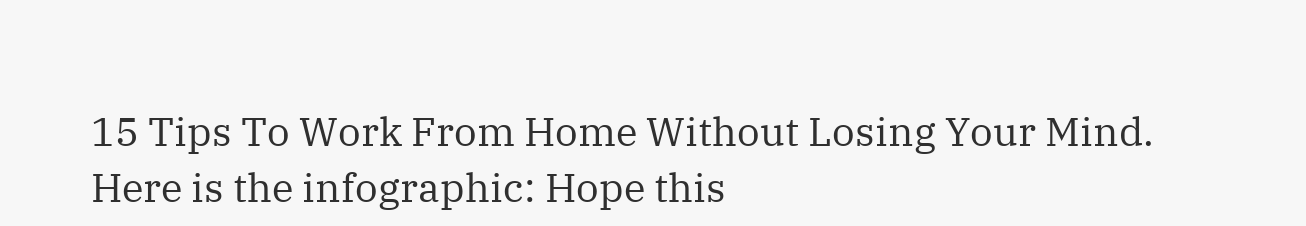15 Tips To Work From Home Without Losing Your Mind. Here is the infographic: Hope this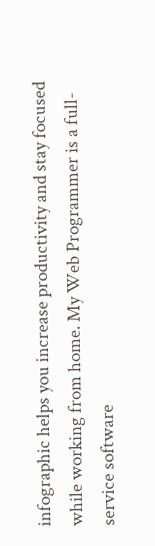infographic helps you increase productivity and stay focused while working from home. My Web Programmer is a full-service software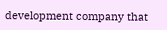development company that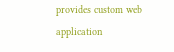provides custom web application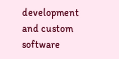development and custom software